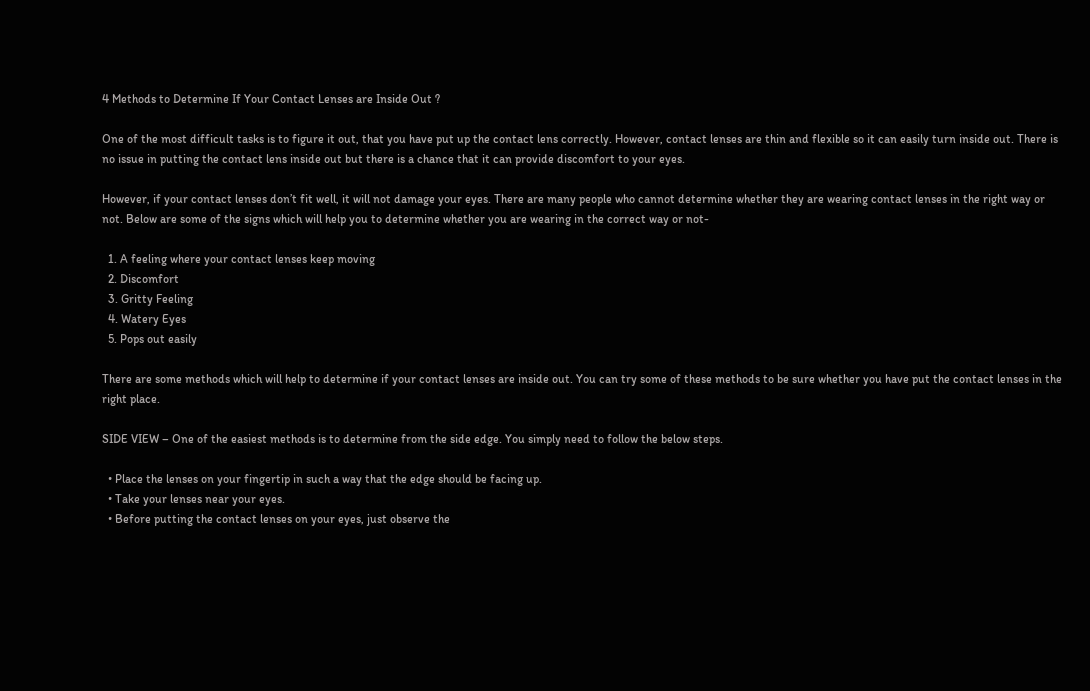4 Methods to Determine If Your Contact Lenses are Inside Out ?

One of the most difficult tasks is to figure it out, that you have put up the contact lens correctly. However, contact lenses are thin and flexible so it can easily turn inside out. There is no issue in putting the contact lens inside out but there is a chance that it can provide discomfort to your eyes.

However, if your contact lenses don’t fit well, it will not damage your eyes. There are many people who cannot determine whether they are wearing contact lenses in the right way or not. Below are some of the signs which will help you to determine whether you are wearing in the correct way or not-

  1. A feeling where your contact lenses keep moving
  2. Discomfort
  3. Gritty Feeling
  4. Watery Eyes
  5. Pops out easily

There are some methods which will help to determine if your contact lenses are inside out. You can try some of these methods to be sure whether you have put the contact lenses in the right place.

SIDE VIEW – One of the easiest methods is to determine from the side edge. You simply need to follow the below steps.

  • Place the lenses on your fingertip in such a way that the edge should be facing up.
  • Take your lenses near your eyes.
  • Before putting the contact lenses on your eyes, just observe the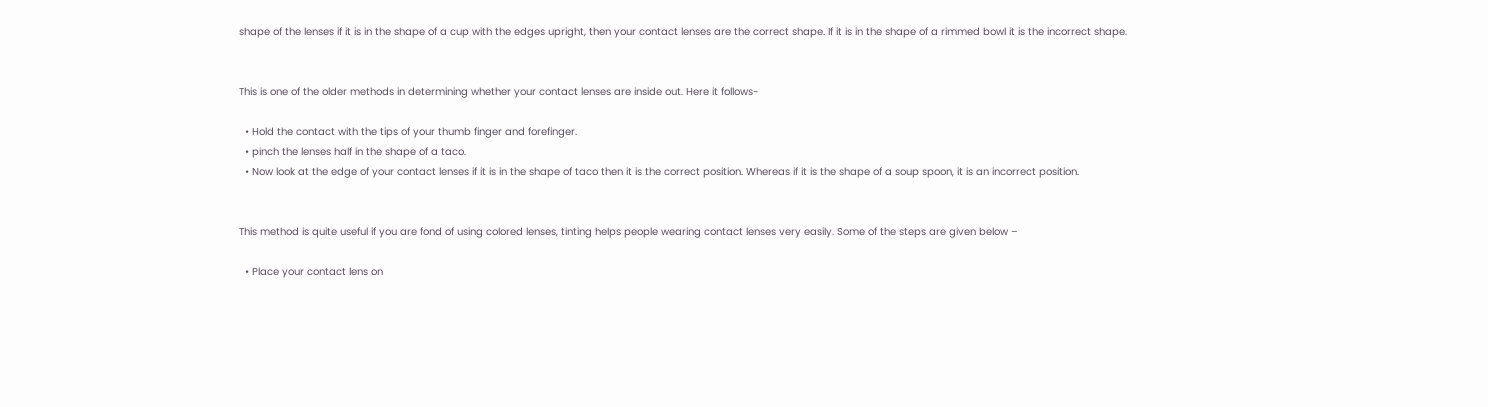shape of the lenses if it is in the shape of a cup with the edges upright, then your contact lenses are the correct shape. If it is in the shape of a rimmed bowl it is the incorrect shape.


This is one of the older methods in determining whether your contact lenses are inside out. Here it follows-

  • Hold the contact with the tips of your thumb finger and forefinger.
  • pinch the lenses half in the shape of a taco.
  • Now look at the edge of your contact lenses if it is in the shape of taco then it is the correct position. Whereas if it is the shape of a soup spoon, it is an incorrect position.


This method is quite useful if you are fond of using colored lenses, tinting helps people wearing contact lenses very easily. Some of the steps are given below –

  • Place your contact lens on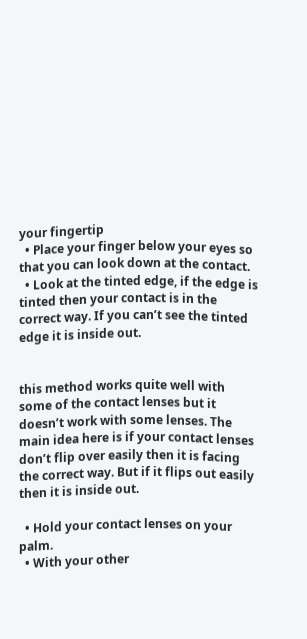your fingertip
  • Place your finger below your eyes so that you can look down at the contact.
  • Look at the tinted edge, if the edge is tinted then your contact is in the correct way. If you can’t see the tinted edge it is inside out.


this method works quite well with some of the contact lenses but it doesn’t work with some lenses. The main idea here is if your contact lenses don’t flip over easily then it is facing the correct way. But if it flips out easily then it is inside out.

  • Hold your contact lenses on your palm.
  • With your other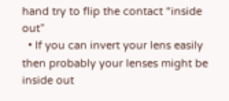hand try to flip the contact “inside out”
  • If you can invert your lens easily then probably your lenses might be inside out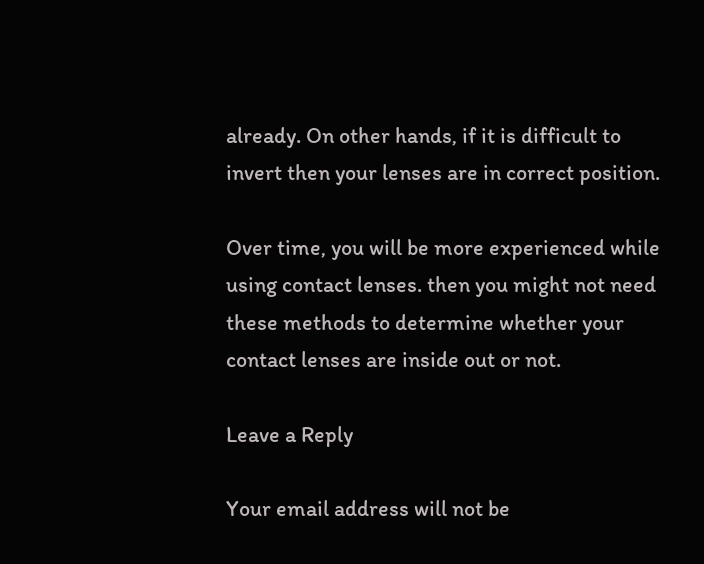already. On other hands, if it is difficult to invert then your lenses are in correct position.

Over time, you will be more experienced while using contact lenses. then you might not need these methods to determine whether your contact lenses are inside out or not.

Leave a Reply

Your email address will not be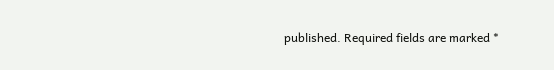published. Required fields are marked *